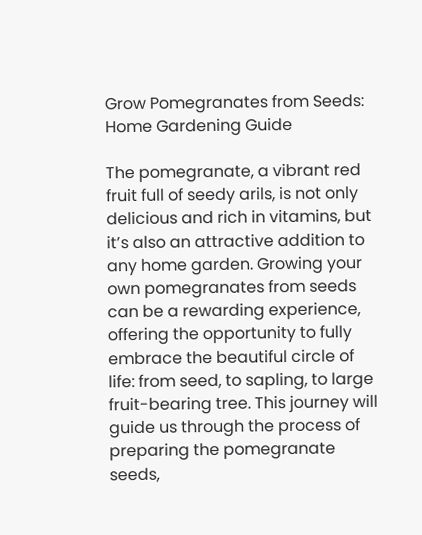Grow Pomegranates from Seeds: Home Gardening Guide

The pomegranate, a vibrant red fruit full of seedy arils, is not only delicious and rich in vitamins, but it’s also an attractive addition to any home garden. Growing your own pomegranates from seeds can be a rewarding experience, offering the opportunity to fully embrace the beautiful circle of life: from seed, to sapling, to large fruit-bearing tree. This journey will guide us through the process of preparing the pomegranate seeds,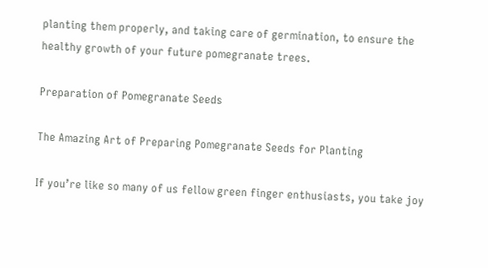planting them properly, and taking care of germination, to ensure the healthy growth of your future pomegranate trees.

Preparation of Pomegranate Seeds

The Amazing Art of Preparing Pomegranate Seeds for Planting

If you’re like so many of us fellow green finger enthusiasts, you take joy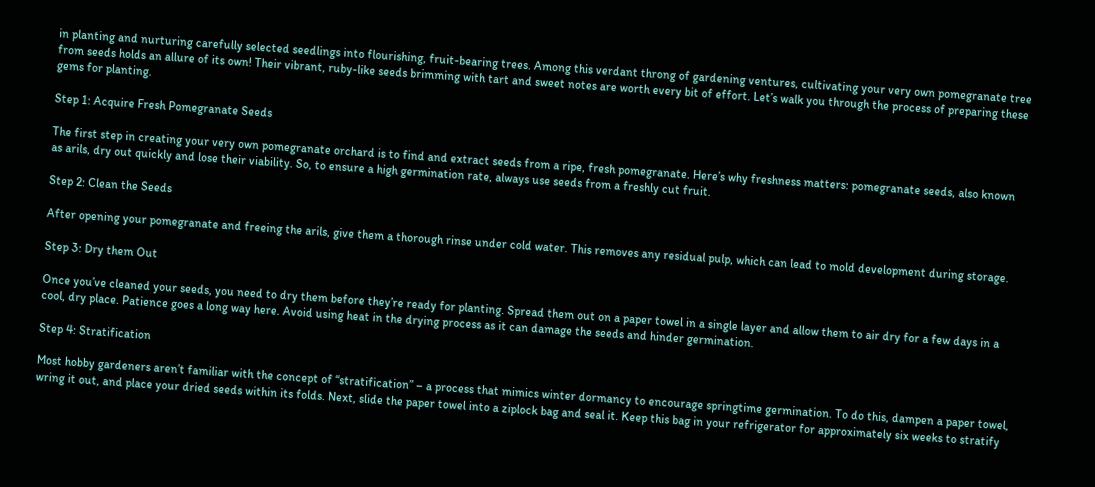in planting and nurturing carefully selected seedlings into flourishing, fruit-bearing trees. Among this verdant throng of gardening ventures, cultivating your very own pomegranate tree from seeds holds an allure of its own! Their vibrant, ruby-like seeds brimming with tart and sweet notes are worth every bit of effort. Let’s walk you through the process of preparing these gems for planting.

Step 1: Acquire Fresh Pomegranate Seeds

The first step in creating your very own pomegranate orchard is to find and extract seeds from a ripe, fresh pomegranate. Here’s why freshness matters: pomegranate seeds, also known as arils, dry out quickly and lose their viability. So, to ensure a high germination rate, always use seeds from a freshly cut fruit.

Step 2: Clean the Seeds

After opening your pomegranate and freeing the arils, give them a thorough rinse under cold water. This removes any residual pulp, which can lead to mold development during storage.

Step 3: Dry them Out

Once you’ve cleaned your seeds, you need to dry them before they’re ready for planting. Spread them out on a paper towel in a single layer and allow them to air dry for a few days in a cool, dry place. Patience goes a long way here. Avoid using heat in the drying process as it can damage the seeds and hinder germination.

Step 4: Stratification

Most hobby gardeners aren’t familiar with the concept of “stratification” – a process that mimics winter dormancy to encourage springtime germination. To do this, dampen a paper towel, wring it out, and place your dried seeds within its folds. Next, slide the paper towel into a ziplock bag and seal it. Keep this bag in your refrigerator for approximately six weeks to stratify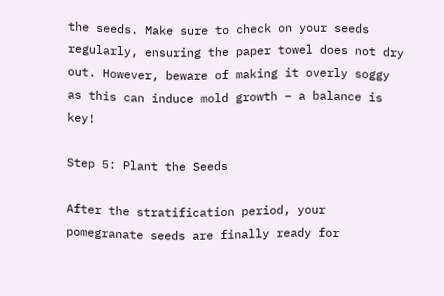the seeds. Make sure to check on your seeds regularly, ensuring the paper towel does not dry out. However, beware of making it overly soggy as this can induce mold growth – a balance is key!

Step 5: Plant the Seeds

After the stratification period, your pomegranate seeds are finally ready for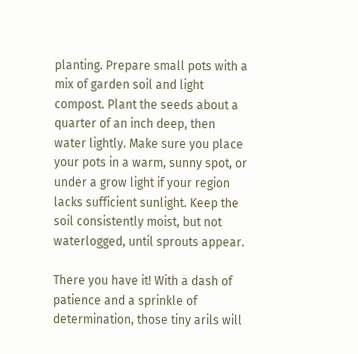planting. Prepare small pots with a mix of garden soil and light compost. Plant the seeds about a quarter of an inch deep, then water lightly. Make sure you place your pots in a warm, sunny spot, or under a grow light if your region lacks sufficient sunlight. Keep the soil consistently moist, but not waterlogged, until sprouts appear.

There you have it! With a dash of patience and a sprinkle of determination, those tiny arils will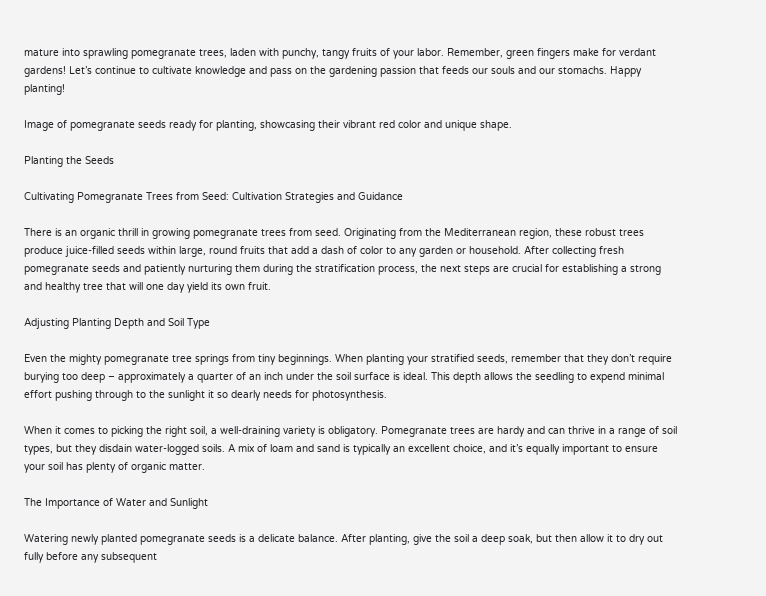mature into sprawling pomegranate trees, laden with punchy, tangy fruits of your labor. Remember, green fingers make for verdant gardens! Let’s continue to cultivate knowledge and pass on the gardening passion that feeds our souls and our stomachs. Happy planting!

Image of pomegranate seeds ready for planting, showcasing their vibrant red color and unique shape.

Planting the Seeds

Cultivating Pomegranate Trees from Seed: Cultivation Strategies and Guidance

There is an organic thrill in growing pomegranate trees from seed. Originating from the Mediterranean region, these robust trees produce juice-filled seeds within large, round fruits that add a dash of color to any garden or household. After collecting fresh pomegranate seeds and patiently nurturing them during the stratification process, the next steps are crucial for establishing a strong and healthy tree that will one day yield its own fruit.

Adjusting Planting Depth and Soil Type

Even the mighty pomegranate tree springs from tiny beginnings. When planting your stratified seeds, remember that they don’t require burying too deep – approximately a quarter of an inch under the soil surface is ideal. This depth allows the seedling to expend minimal effort pushing through to the sunlight it so dearly needs for photosynthesis.

When it comes to picking the right soil, a well-draining variety is obligatory. Pomegranate trees are hardy and can thrive in a range of soil types, but they disdain water-logged soils. A mix of loam and sand is typically an excellent choice, and it’s equally important to ensure your soil has plenty of organic matter.

The Importance of Water and Sunlight

Watering newly planted pomegranate seeds is a delicate balance. After planting, give the soil a deep soak, but then allow it to dry out fully before any subsequent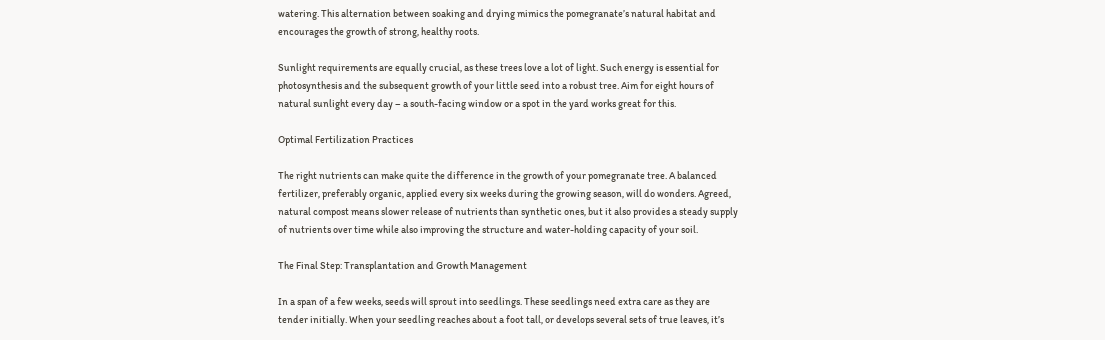watering. This alternation between soaking and drying mimics the pomegranate’s natural habitat and encourages the growth of strong, healthy roots.

Sunlight requirements are equally crucial, as these trees love a lot of light. Such energy is essential for photosynthesis and the subsequent growth of your little seed into a robust tree. Aim for eight hours of natural sunlight every day – a south-facing window or a spot in the yard works great for this.

Optimal Fertilization Practices

The right nutrients can make quite the difference in the growth of your pomegranate tree. A balanced fertilizer, preferably organic, applied every six weeks during the growing season, will do wonders. Agreed, natural compost means slower release of nutrients than synthetic ones, but it also provides a steady supply of nutrients over time while also improving the structure and water-holding capacity of your soil.

The Final Step: Transplantation and Growth Management

In a span of a few weeks, seeds will sprout into seedlings. These seedlings need extra care as they are tender initially. When your seedling reaches about a foot tall, or develops several sets of true leaves, it’s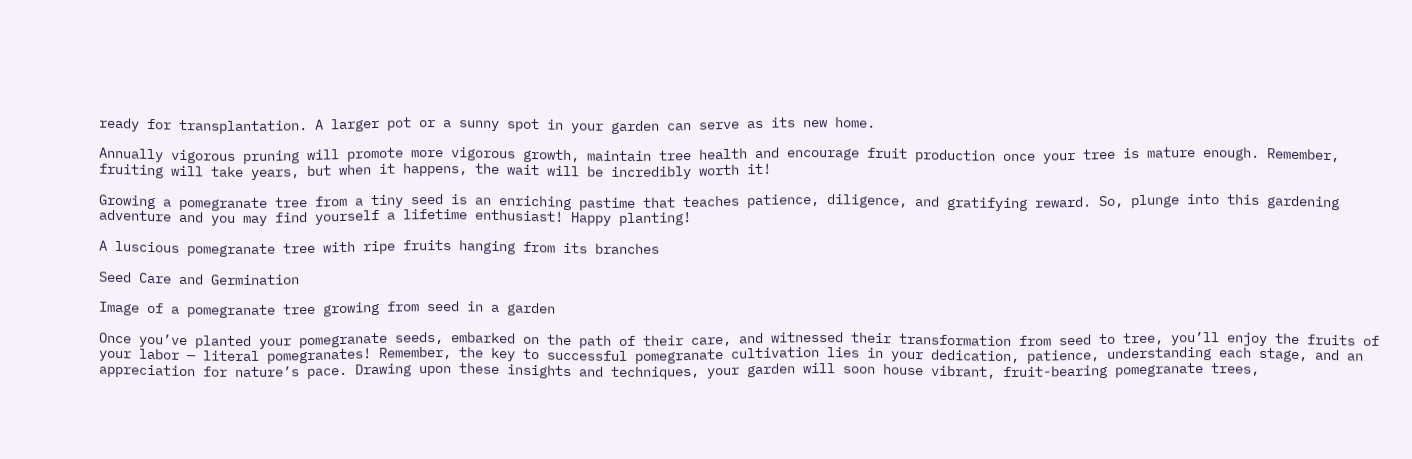ready for transplantation. A larger pot or a sunny spot in your garden can serve as its new home.

Annually vigorous pruning will promote more vigorous growth, maintain tree health and encourage fruit production once your tree is mature enough. Remember, fruiting will take years, but when it happens, the wait will be incredibly worth it!

Growing a pomegranate tree from a tiny seed is an enriching pastime that teaches patience, diligence, and gratifying reward. So, plunge into this gardening adventure and you may find yourself a lifetime enthusiast! Happy planting!

A luscious pomegranate tree with ripe fruits hanging from its branches

Seed Care and Germination

Image of a pomegranate tree growing from seed in a garden

Once you’ve planted your pomegranate seeds, embarked on the path of their care, and witnessed their transformation from seed to tree, you’ll enjoy the fruits of your labor — literal pomegranates! Remember, the key to successful pomegranate cultivation lies in your dedication, patience, understanding each stage, and an appreciation for nature’s pace. Drawing upon these insights and techniques, your garden will soon house vibrant, fruit-bearing pomegranate trees,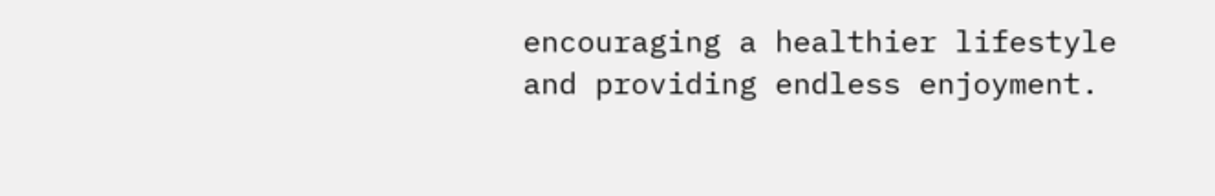encouraging a healthier lifestyle and providing endless enjoyment.